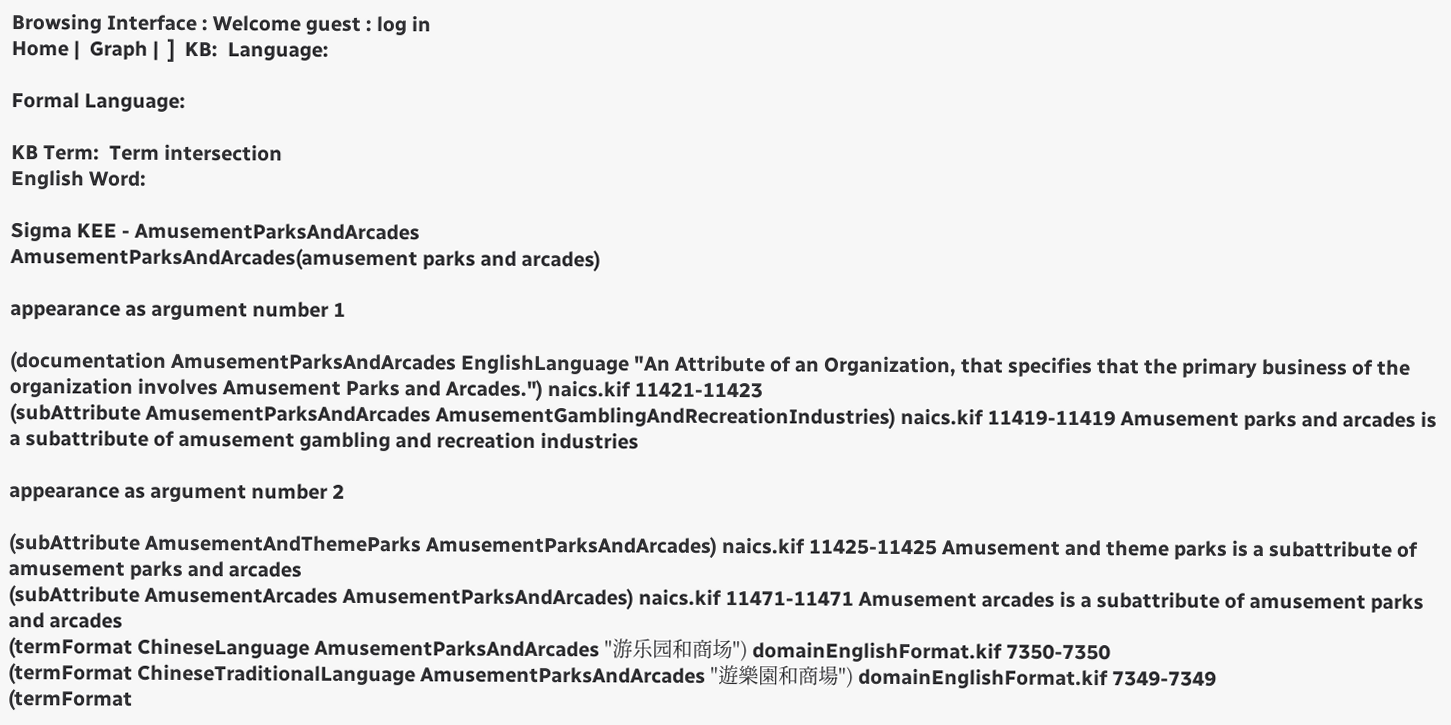Browsing Interface : Welcome guest : log in
Home |  Graph |  ]  KB:  Language:

Formal Language:

KB Term:  Term intersection
English Word:

Sigma KEE - AmusementParksAndArcades
AmusementParksAndArcades(amusement parks and arcades)

appearance as argument number 1

(documentation AmusementParksAndArcades EnglishLanguage "An Attribute of an Organization, that specifies that the primary business of the organization involves Amusement Parks and Arcades.") naics.kif 11421-11423
(subAttribute AmusementParksAndArcades AmusementGamblingAndRecreationIndustries) naics.kif 11419-11419 Amusement parks and arcades is a subattribute of amusement gambling and recreation industries

appearance as argument number 2

(subAttribute AmusementAndThemeParks AmusementParksAndArcades) naics.kif 11425-11425 Amusement and theme parks is a subattribute of amusement parks and arcades
(subAttribute AmusementArcades AmusementParksAndArcades) naics.kif 11471-11471 Amusement arcades is a subattribute of amusement parks and arcades
(termFormat ChineseLanguage AmusementParksAndArcades "游乐园和商场") domainEnglishFormat.kif 7350-7350
(termFormat ChineseTraditionalLanguage AmusementParksAndArcades "遊樂園和商場") domainEnglishFormat.kif 7349-7349
(termFormat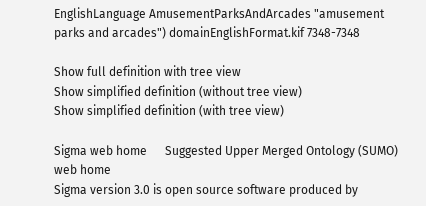EnglishLanguage AmusementParksAndArcades "amusement parks and arcades") domainEnglishFormat.kif 7348-7348

Show full definition with tree view
Show simplified definition (without tree view)
Show simplified definition (with tree view)

Sigma web home      Suggested Upper Merged Ontology (SUMO) web home
Sigma version 3.0 is open source software produced by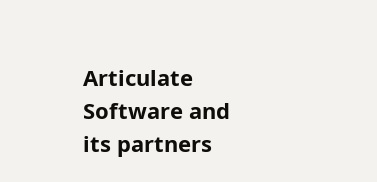Articulate Software and its partners